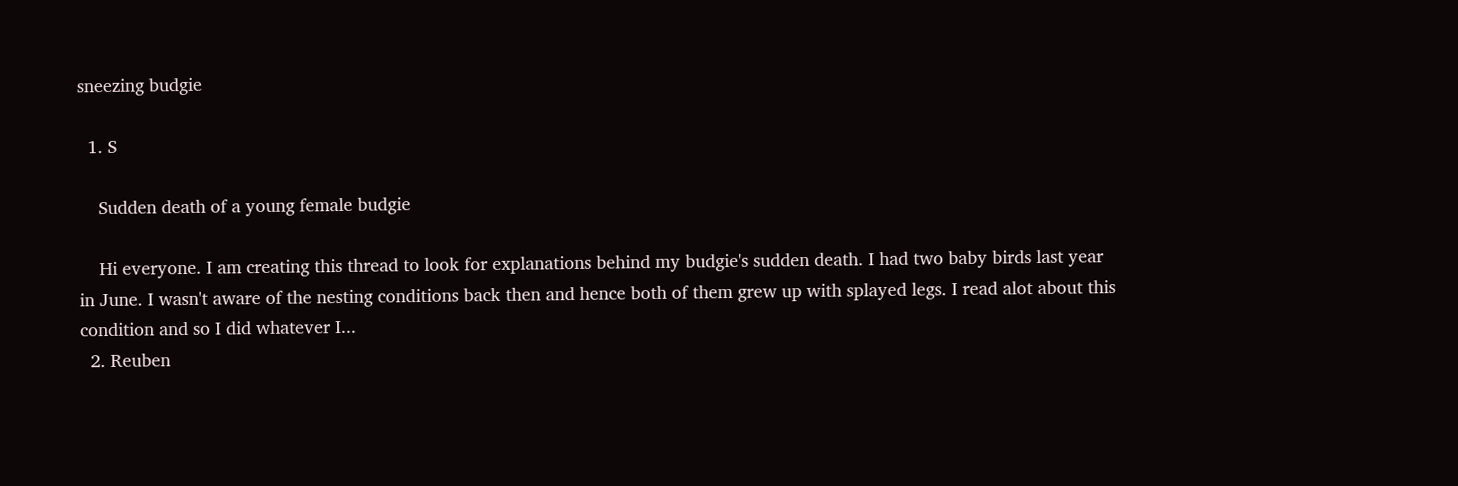sneezing budgie

  1. S

    Sudden death of a young female budgie

    Hi everyone. I am creating this thread to look for explanations behind my budgie's sudden death. I had two baby birds last year in June. I wasn't aware of the nesting conditions back then and hence both of them grew up with splayed legs. I read alot about this condition and so I did whatever I...
  2. Reuben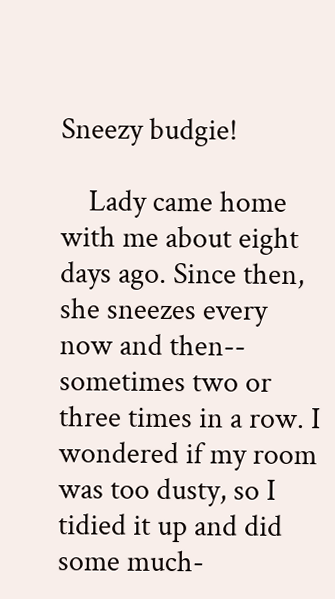Sneezy budgie!

    Lady came home with me about eight days ago. Since then, she sneezes every now and then-- sometimes two or three times in a row. I wondered if my room was too dusty, so I tidied it up and did some much-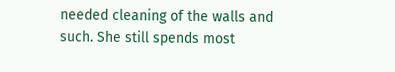needed cleaning of the walls and such. She still spends most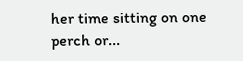her time sitting on one perch or...